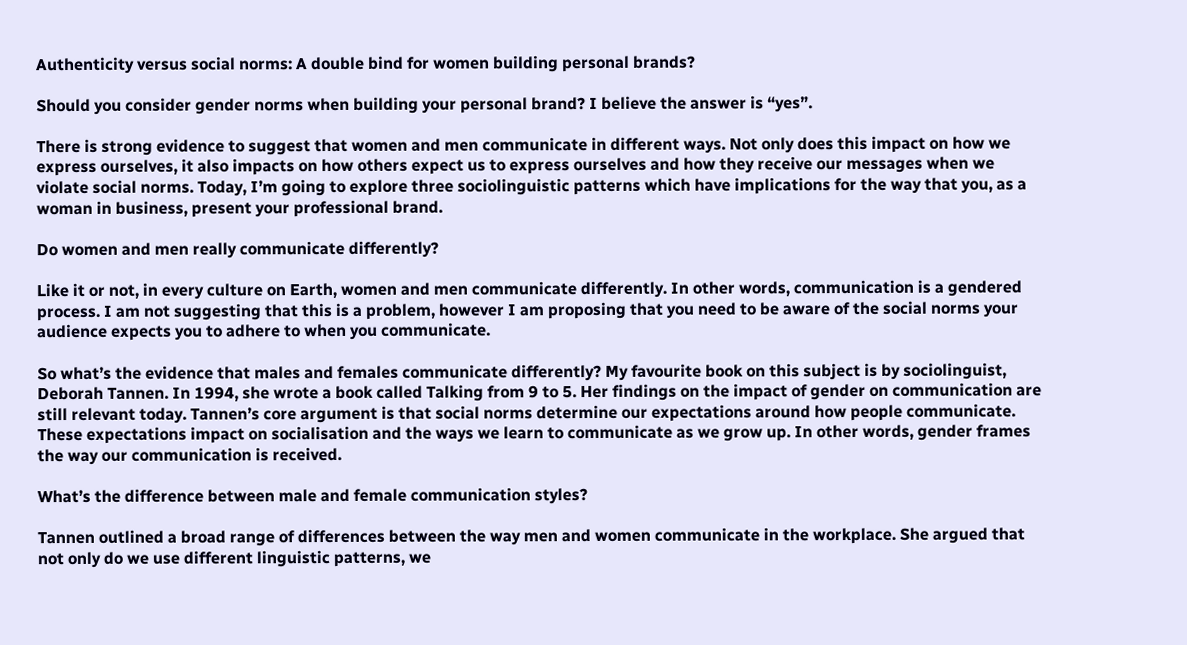Authenticity versus social norms: A double bind for women building personal brands?

Should you consider gender norms when building your personal brand? I believe the answer is “yes”.

There is strong evidence to suggest that women and men communicate in different ways. Not only does this impact on how we express ourselves, it also impacts on how others expect us to express ourselves and how they receive our messages when we violate social norms. Today, I’m going to explore three sociolinguistic patterns which have implications for the way that you, as a woman in business, present your professional brand.

Do women and men really communicate differently?

Like it or not, in every culture on Earth, women and men communicate differently. In other words, communication is a gendered process. I am not suggesting that this is a problem, however I am proposing that you need to be aware of the social norms your audience expects you to adhere to when you communicate.

So what’s the evidence that males and females communicate differently? My favourite book on this subject is by sociolinguist, Deborah Tannen. In 1994, she wrote a book called Talking from 9 to 5. Her findings on the impact of gender on communication are still relevant today. Tannen’s core argument is that social norms determine our expectations around how people communicate. These expectations impact on socialisation and the ways we learn to communicate as we grow up. In other words, gender frames the way our communication is received.

What’s the difference between male and female communication styles?

Tannen outlined a broad range of differences between the way men and women communicate in the workplace. She argued that not only do we use different linguistic patterns, we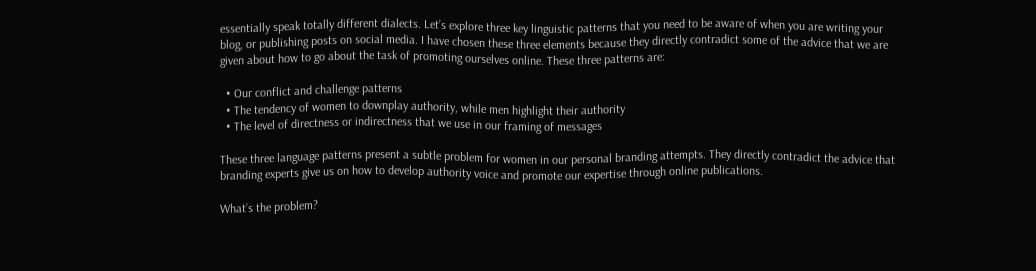essentially speak totally different dialects. Let’s explore three key linguistic patterns that you need to be aware of when you are writing your blog, or publishing posts on social media. I have chosen these three elements because they directly contradict some of the advice that we are given about how to go about the task of promoting ourselves online. These three patterns are:

  • Our conflict and challenge patterns
  • The tendency of women to downplay authority, while men highlight their authority
  • The level of directness or indirectness that we use in our framing of messages

These three language patterns present a subtle problem for women in our personal branding attempts. They directly contradict the advice that branding experts give us on how to develop authority voice and promote our expertise through online publications.

What’s the problem?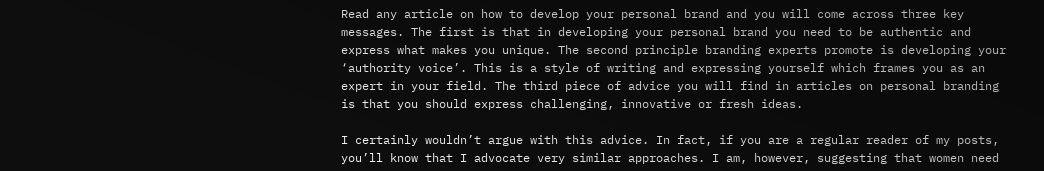Read any article on how to develop your personal brand and you will come across three key messages. The first is that in developing your personal brand you need to be authentic and express what makes you unique. The second principle branding experts promote is developing your ‘authority voice’. This is a style of writing and expressing yourself which frames you as an expert in your field. The third piece of advice you will find in articles on personal branding is that you should express challenging, innovative or fresh ideas.

I certainly wouldn’t argue with this advice. In fact, if you are a regular reader of my posts, you’ll know that I advocate very similar approaches. I am, however, suggesting that women need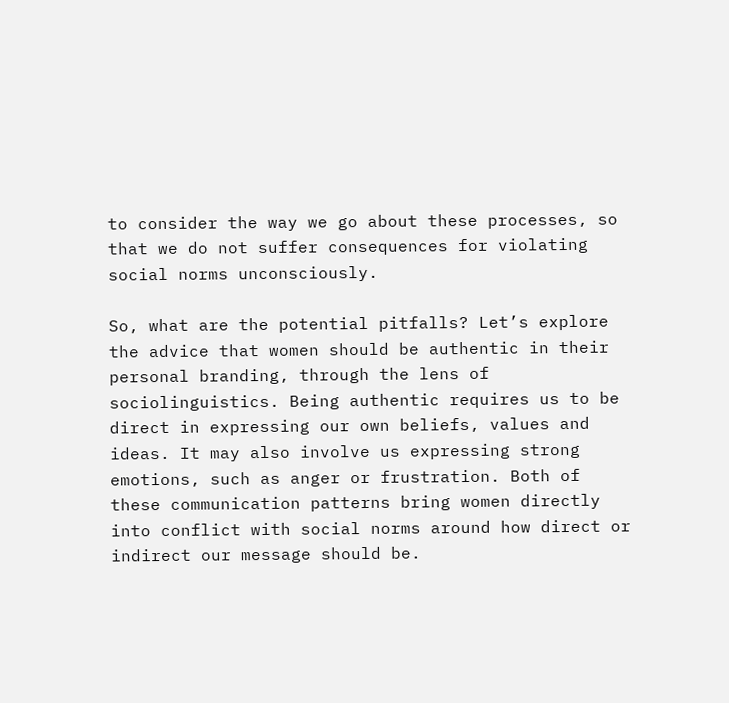to consider the way we go about these processes, so that we do not suffer consequences for violating social norms unconsciously.

So, what are the potential pitfalls? Let’s explore the advice that women should be authentic in their personal branding, through the lens of sociolinguistics. Being authentic requires us to be direct in expressing our own beliefs, values and ideas. It may also involve us expressing strong emotions, such as anger or frustration. Both of these communication patterns bring women directly into conflict with social norms around how direct or indirect our message should be.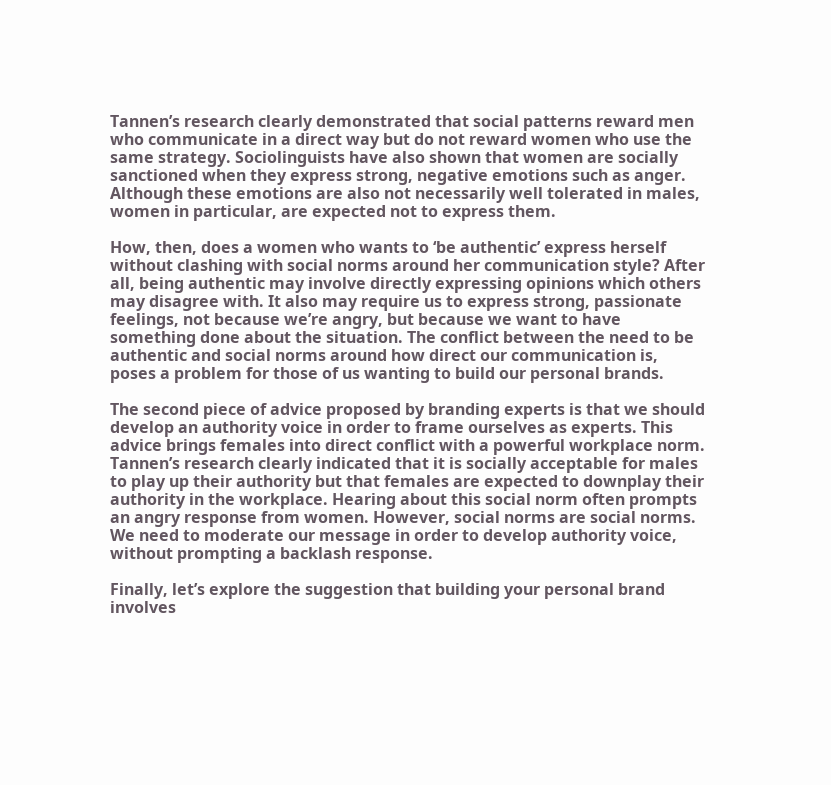Tannen’s research clearly demonstrated that social patterns reward men who communicate in a direct way but do not reward women who use the same strategy. Sociolinguists have also shown that women are socially sanctioned when they express strong, negative emotions such as anger. Although these emotions are also not necessarily well tolerated in males, women in particular, are expected not to express them.

How, then, does a women who wants to ‘be authentic’ express herself without clashing with social norms around her communication style? After all, being authentic may involve directly expressing opinions which others may disagree with. It also may require us to express strong, passionate feelings, not because we’re angry, but because we want to have something done about the situation. The conflict between the need to be authentic and social norms around how direct our communication is, poses a problem for those of us wanting to build our personal brands.

The second piece of advice proposed by branding experts is that we should develop an authority voice in order to frame ourselves as experts. This advice brings females into direct conflict with a powerful workplace norm. Tannen’s research clearly indicated that it is socially acceptable for males to play up their authority but that females are expected to downplay their authority in the workplace. Hearing about this social norm often prompts an angry response from women. However, social norms are social norms. We need to moderate our message in order to develop authority voice, without prompting a backlash response.

Finally, let’s explore the suggestion that building your personal brand involves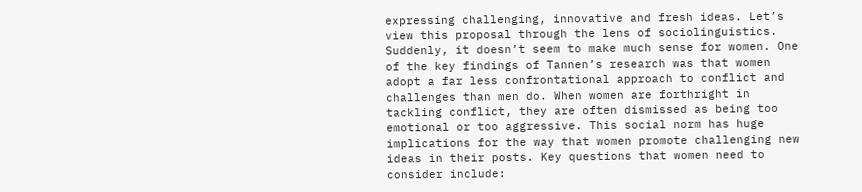expressing challenging, innovative and fresh ideas. Let’s view this proposal through the lens of sociolinguistics. Suddenly, it doesn’t seem to make much sense for women. One of the key findings of Tannen’s research was that women adopt a far less confrontational approach to conflict and challenges than men do. When women are forthright in tackling conflict, they are often dismissed as being too emotional or too aggressive. This social norm has huge implications for the way that women promote challenging new ideas in their posts. Key questions that women need to consider include: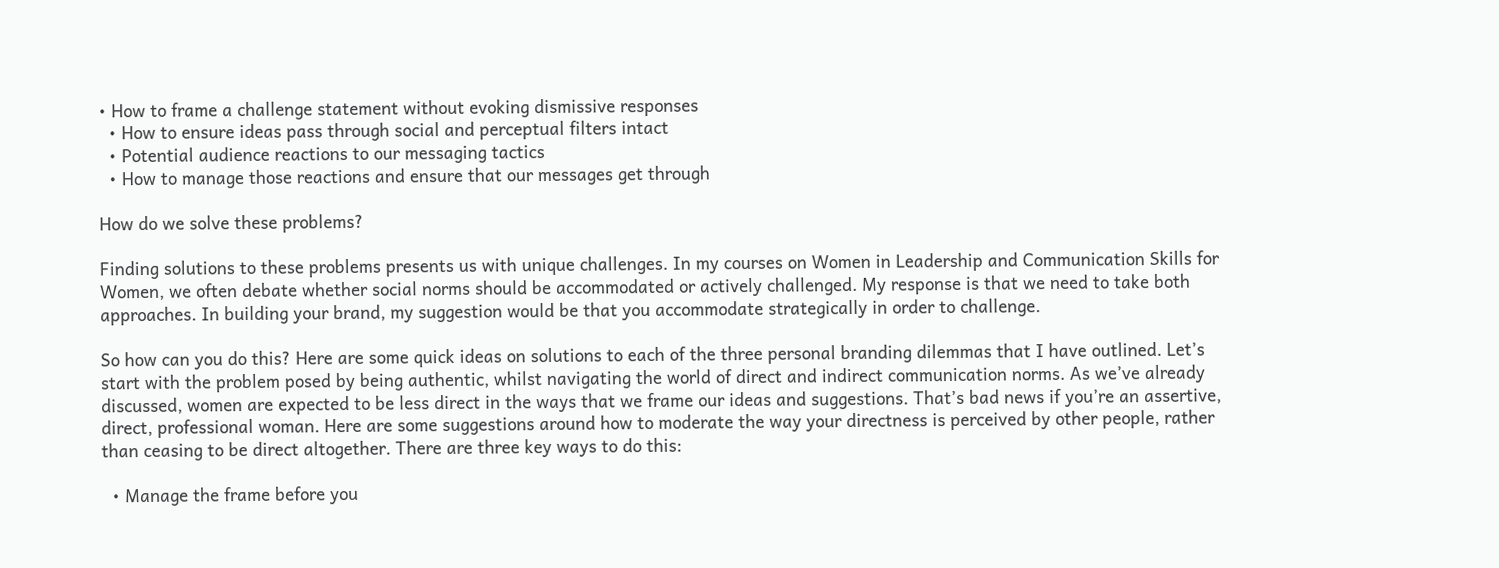• How to frame a challenge statement without evoking dismissive responses
  • How to ensure ideas pass through social and perceptual filters intact
  • Potential audience reactions to our messaging tactics
  • How to manage those reactions and ensure that our messages get through

How do we solve these problems?

Finding solutions to these problems presents us with unique challenges. In my courses on Women in Leadership and Communication Skills for Women, we often debate whether social norms should be accommodated or actively challenged. My response is that we need to take both approaches. In building your brand, my suggestion would be that you accommodate strategically in order to challenge.

So how can you do this? Here are some quick ideas on solutions to each of the three personal branding dilemmas that I have outlined. Let’s start with the problem posed by being authentic, whilst navigating the world of direct and indirect communication norms. As we’ve already discussed, women are expected to be less direct in the ways that we frame our ideas and suggestions. That’s bad news if you’re an assertive, direct, professional woman. Here are some suggestions around how to moderate the way your directness is perceived by other people, rather than ceasing to be direct altogether. There are three key ways to do this:

  • Manage the frame before you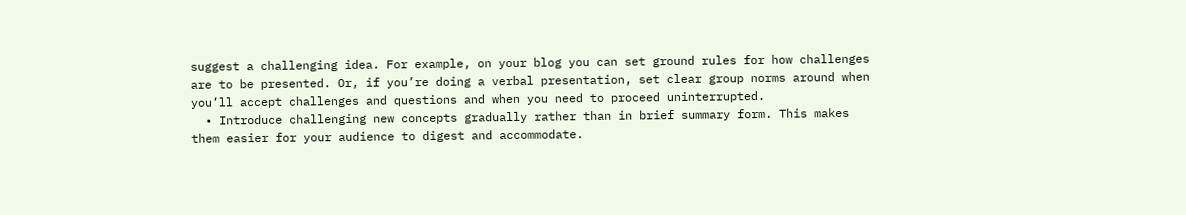suggest a challenging idea. For example, on your blog you can set ground rules for how challenges are to be presented. Or, if you’re doing a verbal presentation, set clear group norms around when you’ll accept challenges and questions and when you need to proceed uninterrupted.
  • Introduce challenging new concepts gradually rather than in brief summary form. This makes them easier for your audience to digest and accommodate.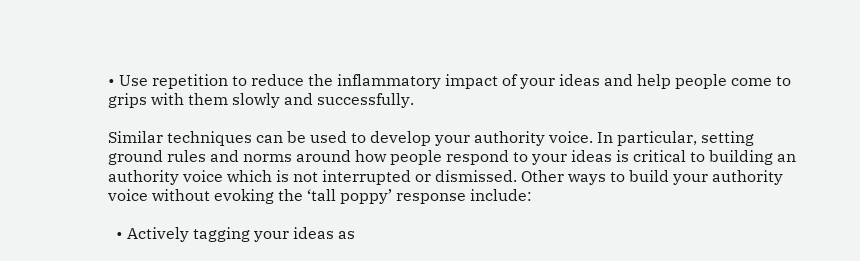• Use repetition to reduce the inflammatory impact of your ideas and help people come to grips with them slowly and successfully.

Similar techniques can be used to develop your authority voice. In particular, setting ground rules and norms around how people respond to your ideas is critical to building an authority voice which is not interrupted or dismissed. Other ways to build your authority voice without evoking the ‘tall poppy’ response include:

  • Actively tagging your ideas as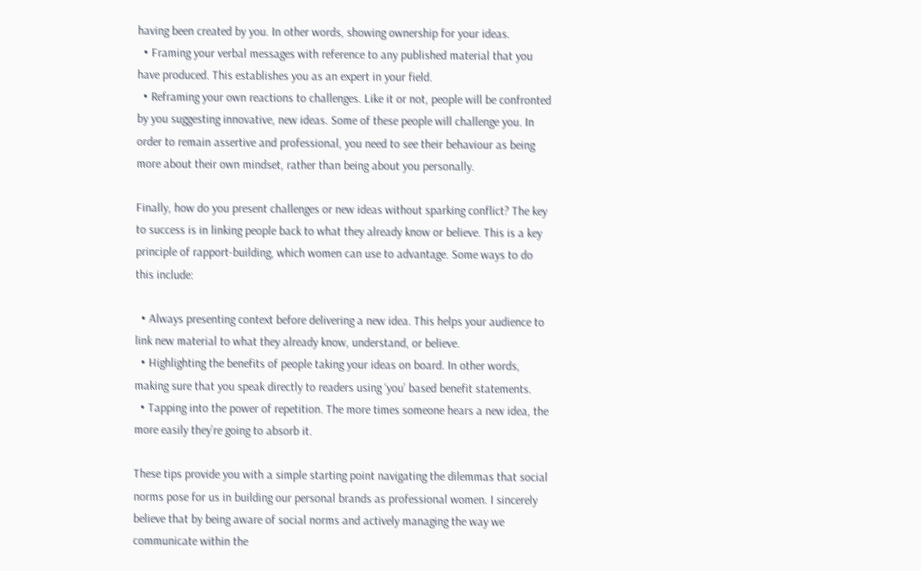having been created by you. In other words, showing ownership for your ideas.
  • Framing your verbal messages with reference to any published material that you have produced. This establishes you as an expert in your field.
  • Reframing your own reactions to challenges. Like it or not, people will be confronted by you suggesting innovative, new ideas. Some of these people will challenge you. In order to remain assertive and professional, you need to see their behaviour as being more about their own mindset, rather than being about you personally.

Finally, how do you present challenges or new ideas without sparking conflict? The key to success is in linking people back to what they already know or believe. This is a key principle of rapport-building, which women can use to advantage. Some ways to do this include:

  • Always presenting context before delivering a new idea. This helps your audience to link new material to what they already know, understand, or believe.
  • Highlighting the benefits of people taking your ideas on board. In other words, making sure that you speak directly to readers using ‘you’ based benefit statements.
  • Tapping into the power of repetition. The more times someone hears a new idea, the more easily they’re going to absorb it.

These tips provide you with a simple starting point navigating the dilemmas that social norms pose for us in building our personal brands as professional women. I sincerely believe that by being aware of social norms and actively managing the way we communicate within the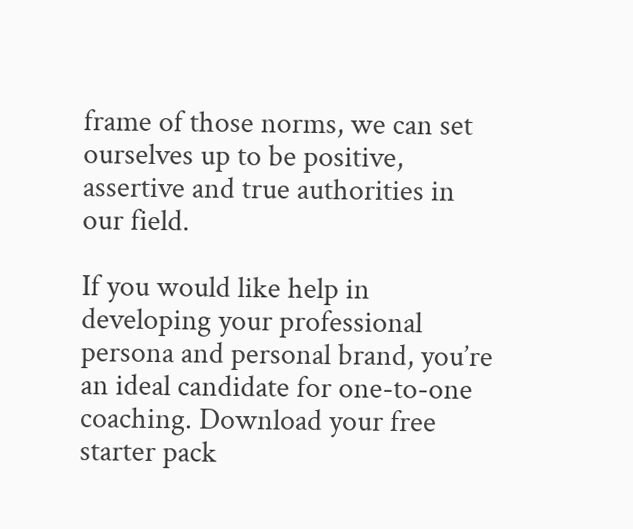frame of those norms, we can set ourselves up to be positive, assertive and true authorities in our field.

If you would like help in developing your professional persona and personal brand, you’re an ideal candidate for one-to-one coaching. Download your free starter pack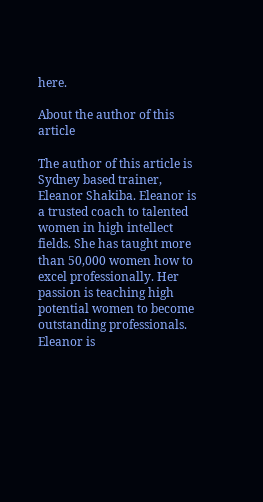here.

About the author of this article

The author of this article is Sydney based trainer, Eleanor Shakiba. Eleanor is a trusted coach to talented women in high intellect fields. She has taught more than 50,000 women how to excel professionally. Her passion is teaching high potential women to become outstanding professionals. Eleanor is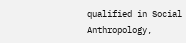qualified in Social Anthropology,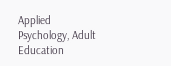Applied Psychology, Adult Education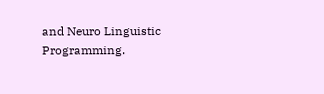and Neuro Linguistic Programming.